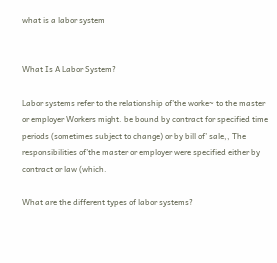what is a labor system


What Is A Labor System?

Labor systems refer to the relationship of’the worke~ to the master or employer Workers might. be bound by contract for specified time periods (sometimes subject to change) or by bill of’ sale,, The responsibilities of’the master or employer were specified either by contract or law (which.

What are the different types of labor systems?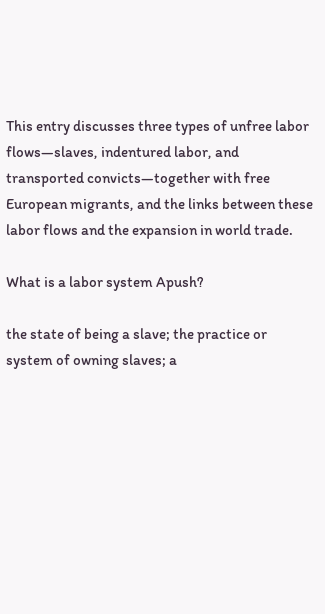This entry discusses three types of unfree labor flows—slaves, indentured labor, and transported convicts—together with free European migrants, and the links between these labor flows and the expansion in world trade.

What is a labor system Apush?

the state of being a slave; the practice or system of owning slaves; a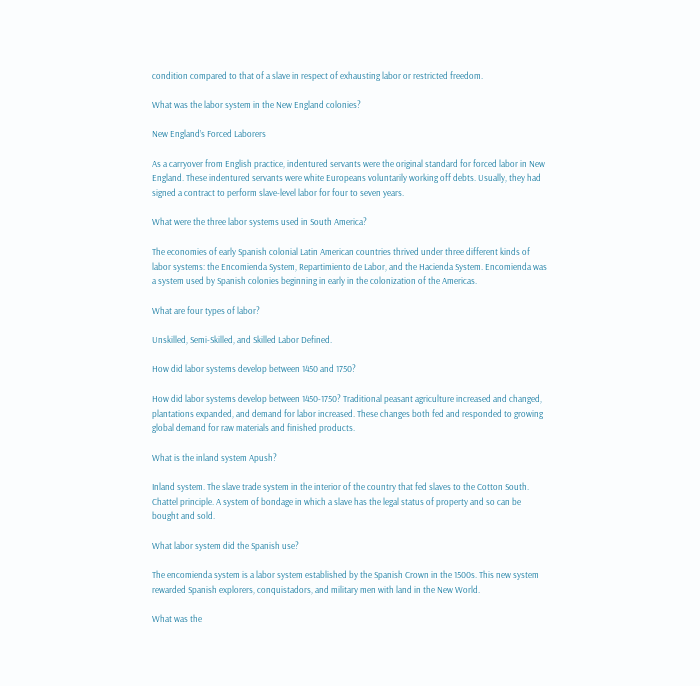condition compared to that of a slave in respect of exhausting labor or restricted freedom.

What was the labor system in the New England colonies?

New England’s Forced Laborers

As a carryover from English practice, indentured servants were the original standard for forced labor in New England. These indentured servants were white Europeans voluntarily working off debts. Usually, they had signed a contract to perform slave-level labor for four to seven years.

What were the three labor systems used in South America?

The economies of early Spanish colonial Latin American countries thrived under three different kinds of labor systems: the Encomienda System, Repartimiento de Labor, and the Hacienda System. Encomienda was a system used by Spanish colonies beginning in early in the colonization of the Americas.

What are four types of labor?

Unskilled, Semi-Skilled, and Skilled Labor Defined.

How did labor systems develop between 1450 and 1750?

How did labor systems develop between 1450-1750? Traditional peasant agriculture increased and changed, plantations expanded, and demand for labor increased. These changes both fed and responded to growing global demand for raw materials and finished products.

What is the inland system Apush?

Inland system. The slave trade system in the interior of the country that fed slaves to the Cotton South. Chattel principle. A system of bondage in which a slave has the legal status of property and so can be bought and sold.

What labor system did the Spanish use?

The encomienda system is a labor system established by the Spanish Crown in the 1500s. This new system rewarded Spanish explorers, conquistadors, and military men with land in the New World.

What was the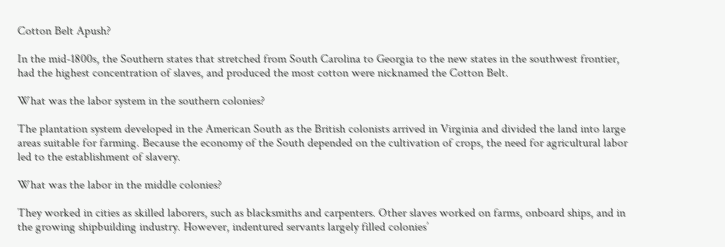Cotton Belt Apush?

In the mid-1800s, the Southern states that stretched from South Carolina to Georgia to the new states in the southwest frontier, had the highest concentration of slaves, and produced the most cotton were nicknamed the Cotton Belt.

What was the labor system in the southern colonies?

The plantation system developed in the American South as the British colonists arrived in Virginia and divided the land into large areas suitable for farming. Because the economy of the South depended on the cultivation of crops, the need for agricultural labor led to the establishment of slavery.

What was the labor in the middle colonies?

They worked in cities as skilled laborers, such as blacksmiths and carpenters. Other slaves worked on farms, onboard ships, and in the growing shipbuilding industry. However, indentured servants largely filled colonies’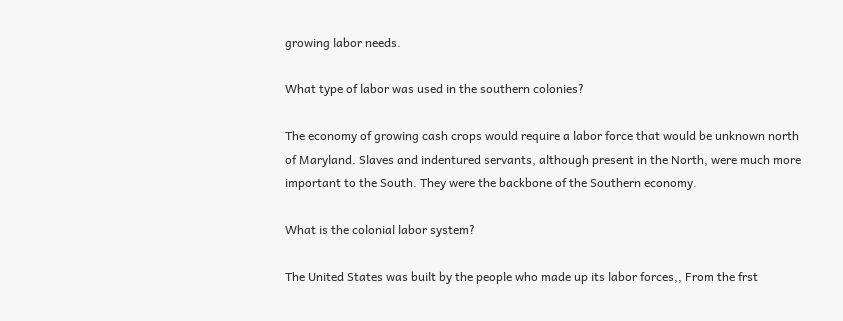growing labor needs.

What type of labor was used in the southern colonies?

The economy of growing cash crops would require a labor force that would be unknown north of Maryland. Slaves and indentured servants, although present in the North, were much more important to the South. They were the backbone of the Southern economy.

What is the colonial labor system?

The United States was built by the people who made up its labor forces,, From the frst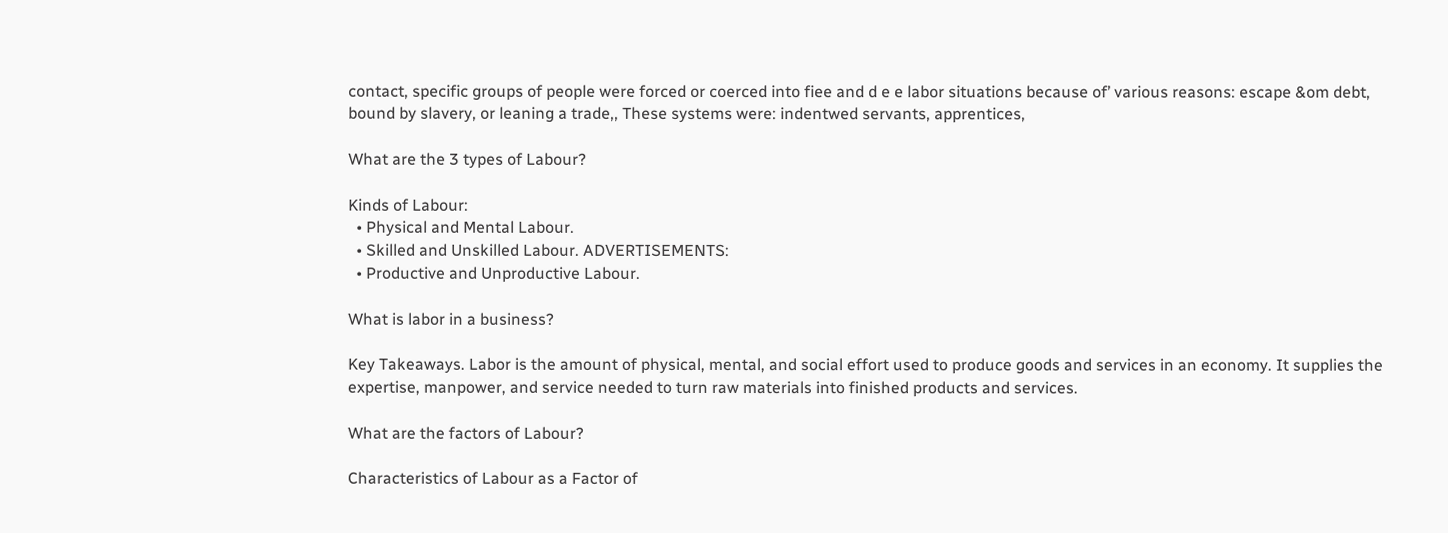contact, specific groups of people were forced or coerced into fiee and d e e labor situations because of’ various reasons: escape &om debt, bound by slavery, or leaning a trade,, These systems were: indentwed servants, apprentices,

What are the 3 types of Labour?

Kinds of Labour:
  • Physical and Mental Labour.
  • Skilled and Unskilled Labour. ADVERTISEMENTS:
  • Productive and Unproductive Labour.

What is labor in a business?

Key Takeaways. Labor is the amount of physical, mental, and social effort used to produce goods and services in an economy. It supplies the expertise, manpower, and service needed to turn raw materials into finished products and services.

What are the factors of Labour?

Characteristics of Labour as a Factor of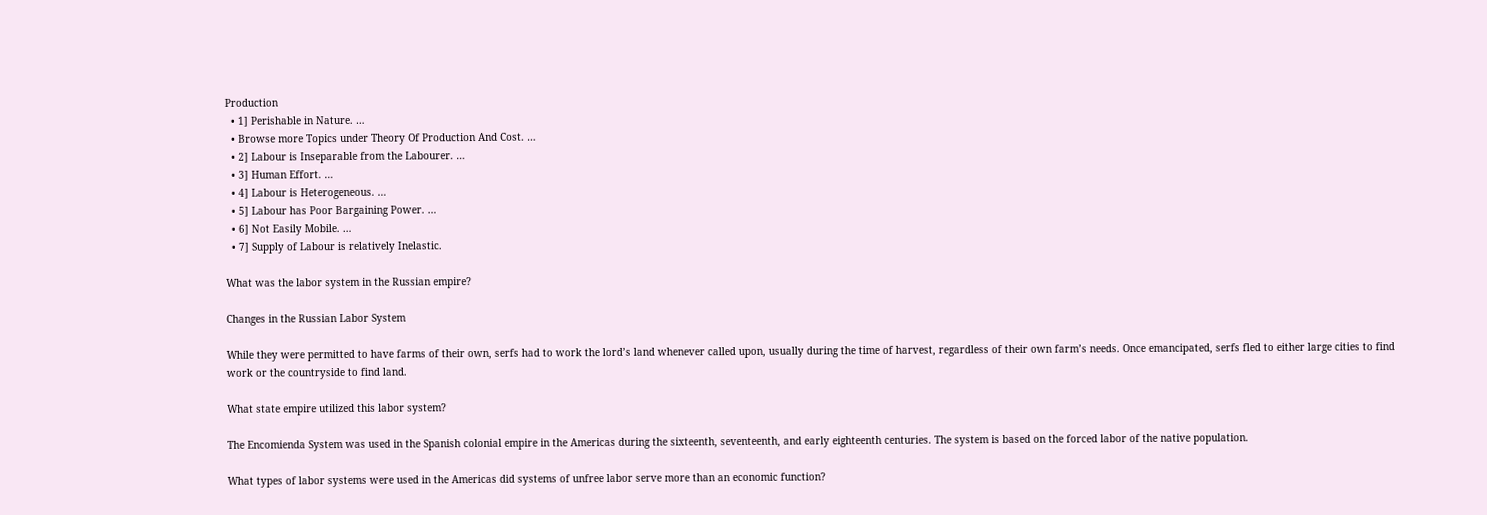Production
  • 1] Perishable in Nature. …
  • Browse more Topics under Theory Of Production And Cost. …
  • 2] Labour is Inseparable from the Labourer. …
  • 3] Human Effort. …
  • 4] Labour is Heterogeneous. …
  • 5] Labour has Poor Bargaining Power. …
  • 6] Not Easily Mobile. …
  • 7] Supply of Labour is relatively Inelastic.

What was the labor system in the Russian empire?

Changes in the Russian Labor System

While they were permitted to have farms of their own, serfs had to work the lord’s land whenever called upon, usually during the time of harvest, regardless of their own farm’s needs. Once emancipated, serfs fled to either large cities to find work or the countryside to find land.

What state empire utilized this labor system?

The Encomienda System was used in the Spanish colonial empire in the Americas during the sixteenth, seventeenth, and early eighteenth centuries. The system is based on the forced labor of the native population.

What types of labor systems were used in the Americas did systems of unfree labor serve more than an economic function?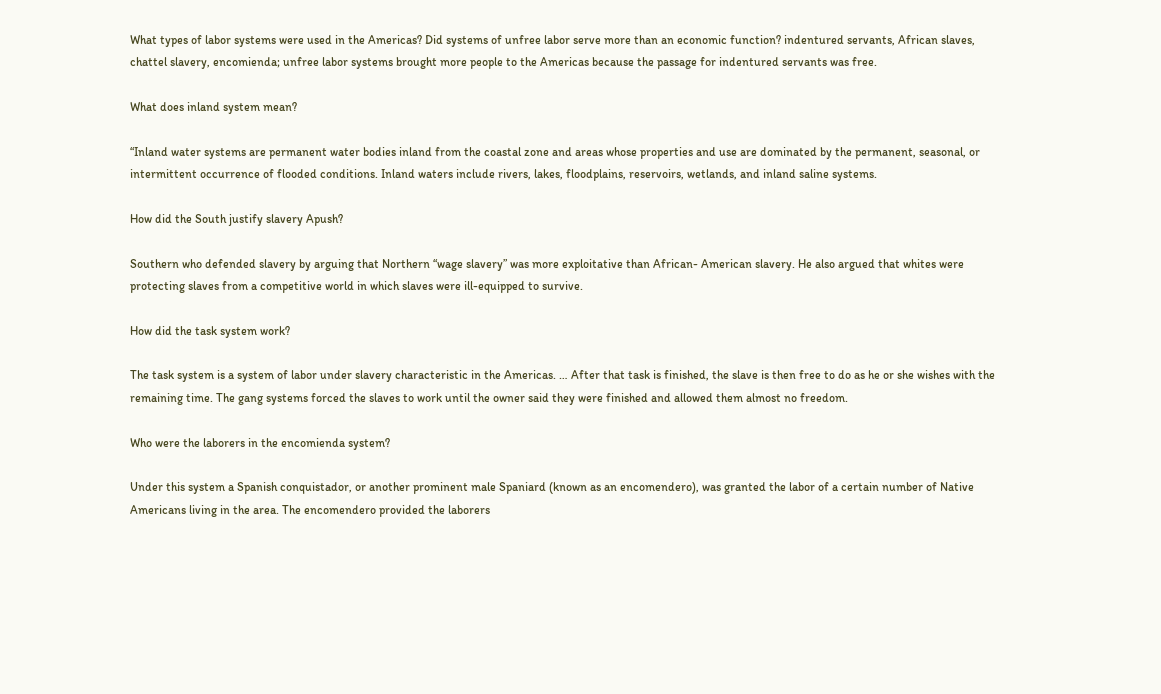What types of labor systems were used in the Americas? Did systems of unfree labor serve more than an economic function? indentured servants, African slaves, chattel slavery, encomienda; unfree labor systems brought more people to the Americas because the passage for indentured servants was free.

What does inland system mean?

“Inland water systems are permanent water bodies inland from the coastal zone and areas whose properties and use are dominated by the permanent, seasonal, or intermittent occurrence of flooded conditions. Inland waters include rivers, lakes, floodplains, reservoirs, wetlands, and inland saline systems.

How did the South justify slavery Apush?

Southern who defended slavery by arguing that Northern “wage slavery” was more exploitative than African- American slavery. He also argued that whites were protecting slaves from a competitive world in which slaves were ill-equipped to survive.

How did the task system work?

The task system is a system of labor under slavery characteristic in the Americas. … After that task is finished, the slave is then free to do as he or she wishes with the remaining time. The gang systems forced the slaves to work until the owner said they were finished and allowed them almost no freedom.

Who were the laborers in the encomienda system?

Under this system a Spanish conquistador, or another prominent male Spaniard (known as an encomendero), was granted the labor of a certain number of Native Americans living in the area. The encomendero provided the laborers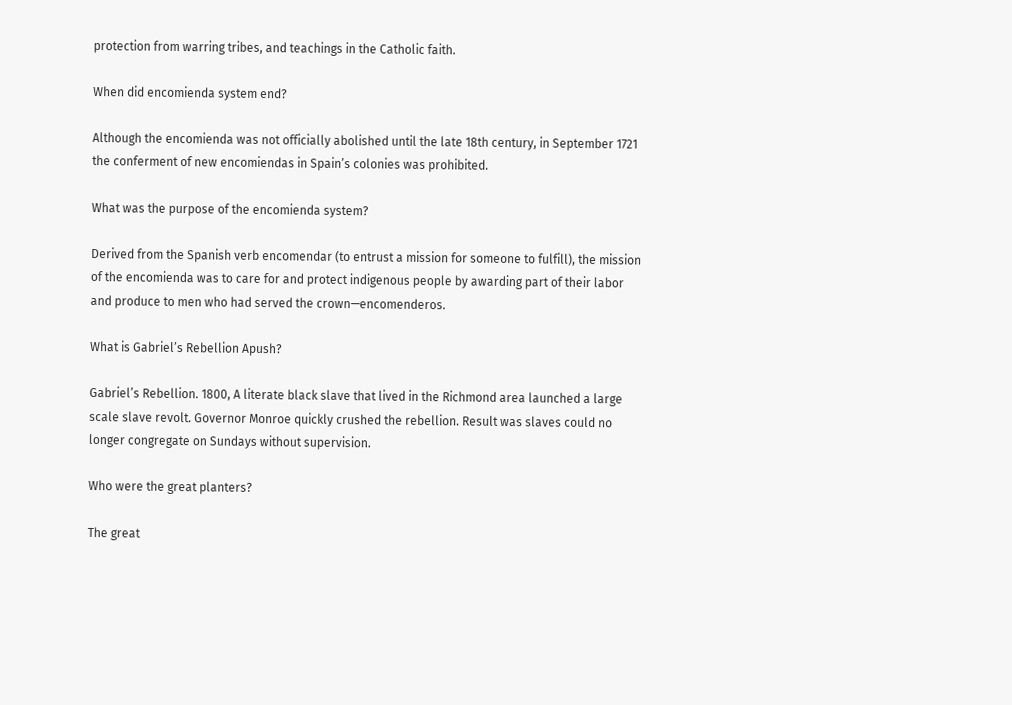protection from warring tribes, and teachings in the Catholic faith.

When did encomienda system end?

Although the encomienda was not officially abolished until the late 18th century, in September 1721 the conferment of new encomiendas in Spain’s colonies was prohibited.

What was the purpose of the encomienda system?

Derived from the Spanish verb encomendar (to entrust a mission for someone to fulfill), the mission of the encomienda was to care for and protect indigenous people by awarding part of their labor and produce to men who had served the crown—encomenderos.

What is Gabriel’s Rebellion Apush?

Gabriel’s Rebellion. 1800, A literate black slave that lived in the Richmond area launched a large scale slave revolt. Governor Monroe quickly crushed the rebellion. Result was slaves could no longer congregate on Sundays without supervision.

Who were the great planters?

The great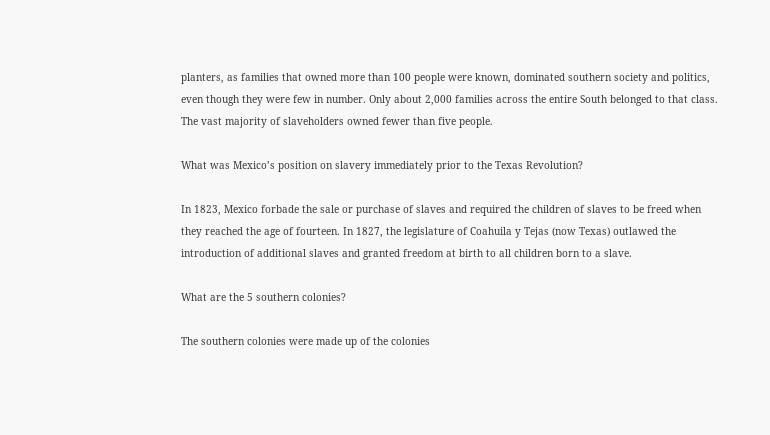planters, as families that owned more than 100 people were known, dominated southern society and politics, even though they were few in number. Only about 2,000 families across the entire South belonged to that class. The vast majority of slaveholders owned fewer than five people.

What was Mexico’s position on slavery immediately prior to the Texas Revolution?

In 1823, Mexico forbade the sale or purchase of slaves and required the children of slaves to be freed when they reached the age of fourteen. In 1827, the legislature of Coahuila y Tejas (now Texas) outlawed the introduction of additional slaves and granted freedom at birth to all children born to a slave.

What are the 5 southern colonies?

The southern colonies were made up of the colonies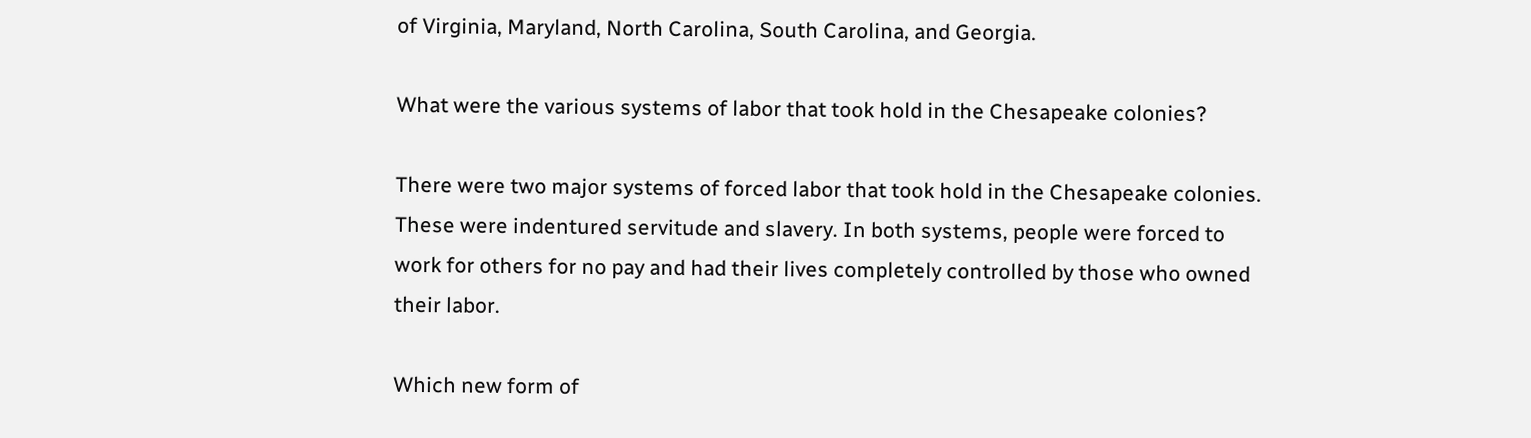of Virginia, Maryland, North Carolina, South Carolina, and Georgia.

What were the various systems of labor that took hold in the Chesapeake colonies?

There were two major systems of forced labor that took hold in the Chesapeake colonies. These were indentured servitude and slavery. In both systems, people were forced to work for others for no pay and had their lives completely controlled by those who owned their labor.

Which new form of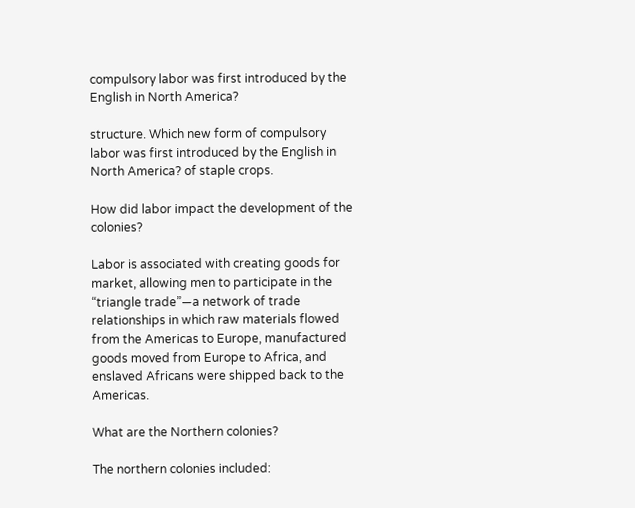compulsory labor was first introduced by the English in North America?

structure. Which new form of compulsory labor was first introduced by the English in North America? of staple crops.

How did labor impact the development of the colonies?

Labor is associated with creating goods for market, allowing men to participate in the “triangle trade”—a network of trade relationships in which raw materials flowed from the Americas to Europe, manufactured goods moved from Europe to Africa, and enslaved Africans were shipped back to the Americas.

What are the Northern colonies?

The northern colonies included: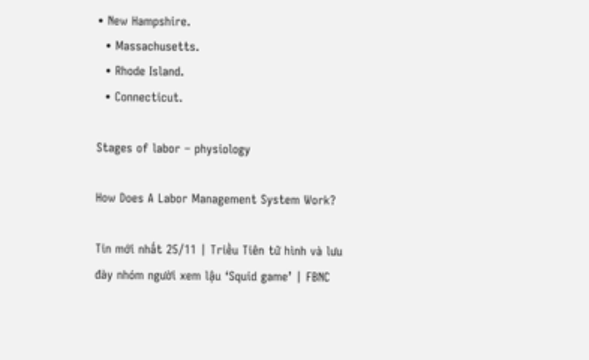• New Hampshire.
  • Massachusetts.
  • Rhode Island.
  • Connecticut.

Stages of labor – physiology

How Does A Labor Management System Work?

Tin mới nhất 25/11 | Triều Tiên tử hình và lưu đày nhóm người xem lậu ‘Squid game’ | FBNC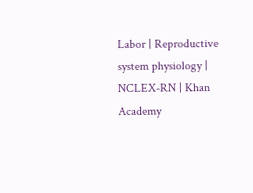Labor | Reproductive system physiology | NCLEX-RN | Khan Academy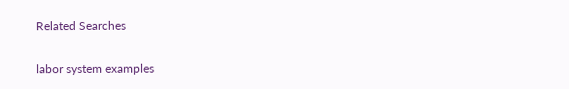Related Searches

labor system examples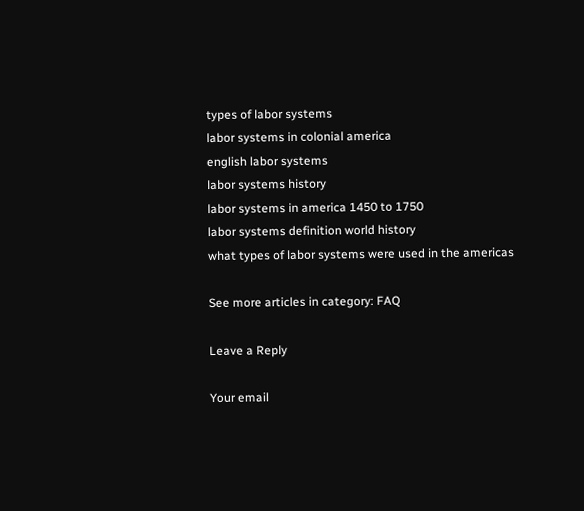types of labor systems
labor systems in colonial america
english labor systems
labor systems history
labor systems in america 1450 to 1750
labor systems definition world history
what types of labor systems were used in the americas

See more articles in category: FAQ

Leave a Reply

Your email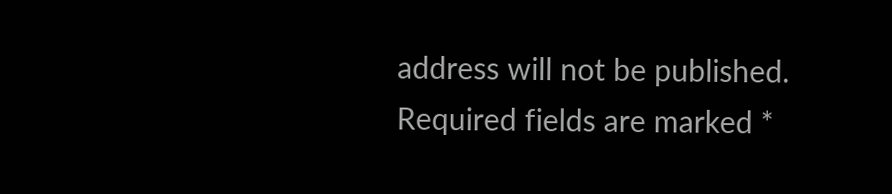address will not be published. Required fields are marked *